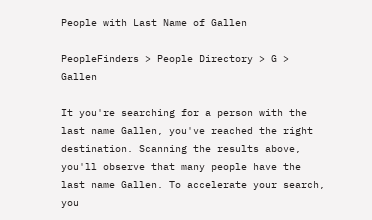People with Last Name of Gallen

PeopleFinders > People Directory > G > Gallen

It you're searching for a person with the last name Gallen, you've reached the right destination. Scanning the results above, you'll observe that many people have the last name Gallen. To accelerate your search, you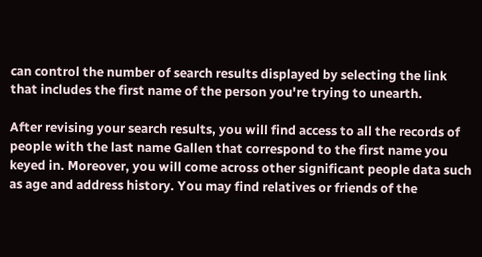can control the number of search results displayed by selecting the link that includes the first name of the person you're trying to unearth.

After revising your search results, you will find access to all the records of people with the last name Gallen that correspond to the first name you keyed in. Moreover, you will come across other significant people data such as age and address history. You may find relatives or friends of the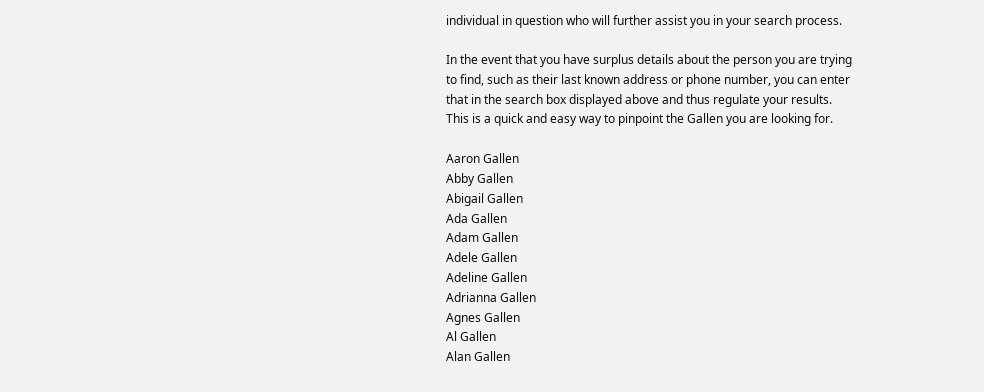individual in question who will further assist you in your search process.

In the event that you have surplus details about the person you are trying to find, such as their last known address or phone number, you can enter that in the search box displayed above and thus regulate your results. This is a quick and easy way to pinpoint the Gallen you are looking for.

Aaron Gallen
Abby Gallen
Abigail Gallen
Ada Gallen
Adam Gallen
Adele Gallen
Adeline Gallen
Adrianna Gallen
Agnes Gallen
Al Gallen
Alan Gallen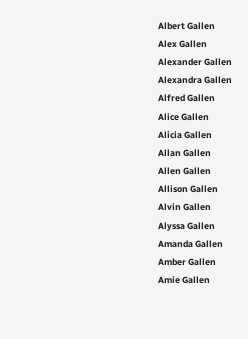Albert Gallen
Alex Gallen
Alexander Gallen
Alexandra Gallen
Alfred Gallen
Alice Gallen
Alicia Gallen
Allan Gallen
Allen Gallen
Allison Gallen
Alvin Gallen
Alyssa Gallen
Amanda Gallen
Amber Gallen
Amie Gallen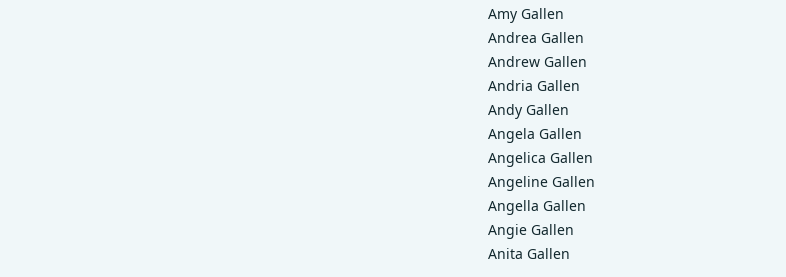Amy Gallen
Andrea Gallen
Andrew Gallen
Andria Gallen
Andy Gallen
Angela Gallen
Angelica Gallen
Angeline Gallen
Angella Gallen
Angie Gallen
Anita Gallen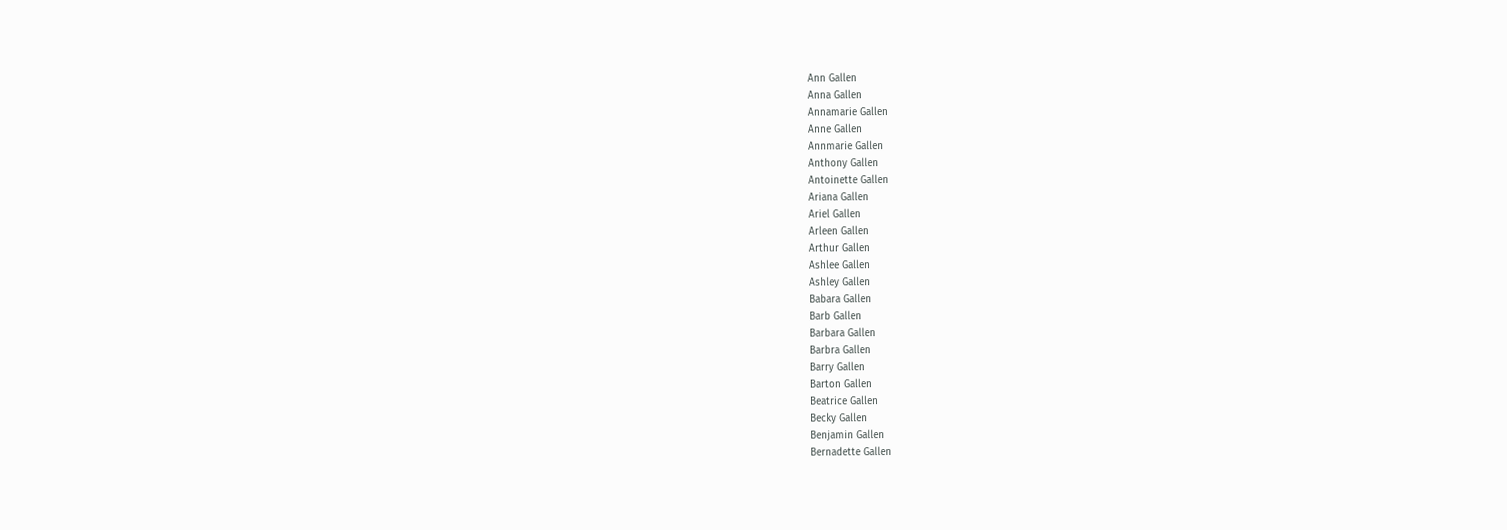Ann Gallen
Anna Gallen
Annamarie Gallen
Anne Gallen
Annmarie Gallen
Anthony Gallen
Antoinette Gallen
Ariana Gallen
Ariel Gallen
Arleen Gallen
Arthur Gallen
Ashlee Gallen
Ashley Gallen
Babara Gallen
Barb Gallen
Barbara Gallen
Barbra Gallen
Barry Gallen
Barton Gallen
Beatrice Gallen
Becky Gallen
Benjamin Gallen
Bernadette Gallen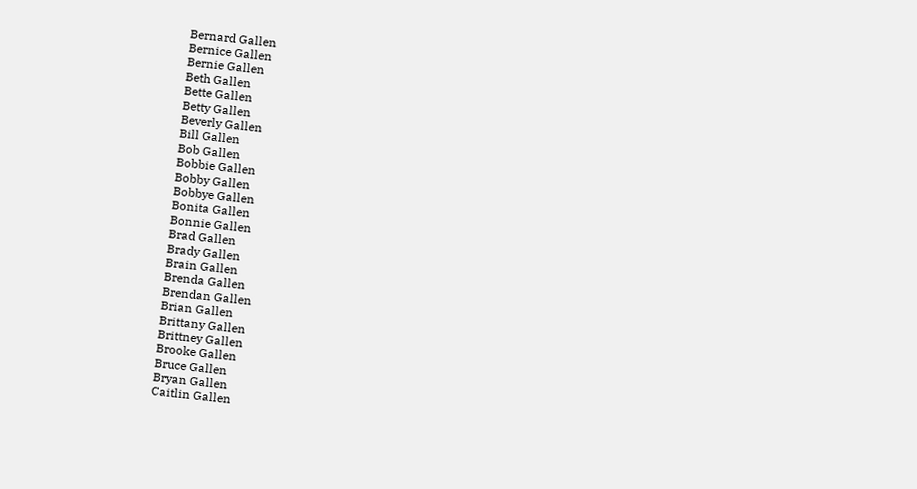Bernard Gallen
Bernice Gallen
Bernie Gallen
Beth Gallen
Bette Gallen
Betty Gallen
Beverly Gallen
Bill Gallen
Bob Gallen
Bobbie Gallen
Bobby Gallen
Bobbye Gallen
Bonita Gallen
Bonnie Gallen
Brad Gallen
Brady Gallen
Brain Gallen
Brenda Gallen
Brendan Gallen
Brian Gallen
Brittany Gallen
Brittney Gallen
Brooke Gallen
Bruce Gallen
Bryan Gallen
Caitlin Gallen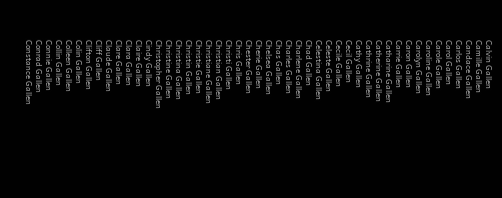Calvin Gallen
Camille Gallen
Candace Gallen
Carlos Gallen
Carol Gallen
Carole Gallen
Caroline Gallen
Carolyn Gallen
Caron Gallen
Carrie Gallen
Catharine Gallen
Catherine Gallen
Cathrine Gallen
Cathy Gallen
Cecil Gallen
Cecile Gallen
Celeste Gallen
Celestina Gallen
Chad Gallen
Charlene Gallen
Charles Gallen
Chas Gallen
Chelsea Gallen
Cherie Gallen
Chester Gallen
Chris Gallen
Christi Gallen
Christian Gallen
Christiane Gallen
Christie Gallen
Christin Gallen
Christina Gallen
Christine Gallen
Christopher Gallen
Cindy Gallen
Claire Gallen
Clara Gallen
Clare Gallen
Claude Gallen
Cliff Gallen
Clifton Gallen
Colin Gallen
Colleen Gallen
Collin Gallen
Connie Gallen
Conrad Gallen
Constance Gallen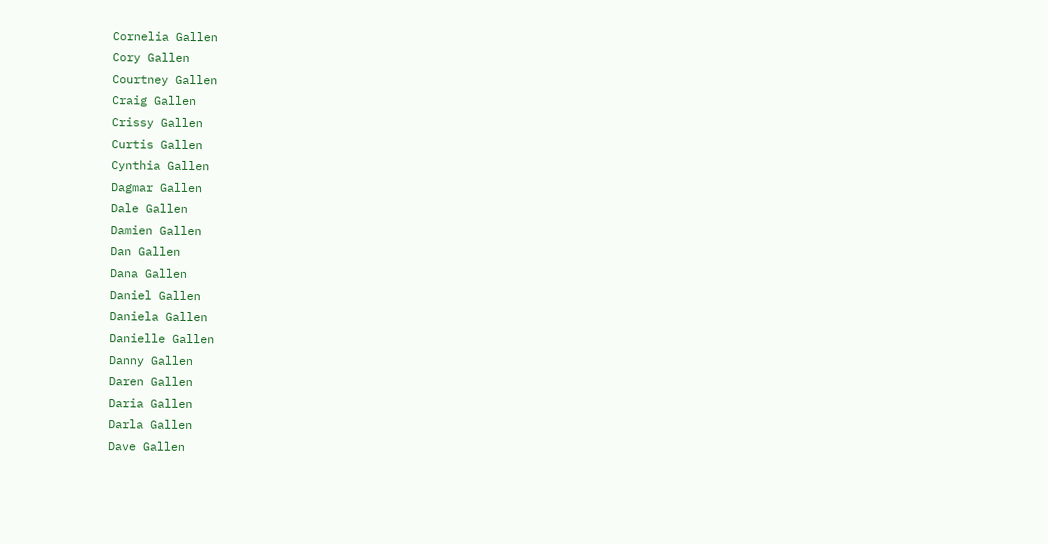Cornelia Gallen
Cory Gallen
Courtney Gallen
Craig Gallen
Crissy Gallen
Curtis Gallen
Cynthia Gallen
Dagmar Gallen
Dale Gallen
Damien Gallen
Dan Gallen
Dana Gallen
Daniel Gallen
Daniela Gallen
Danielle Gallen
Danny Gallen
Daren Gallen
Daria Gallen
Darla Gallen
Dave Gallen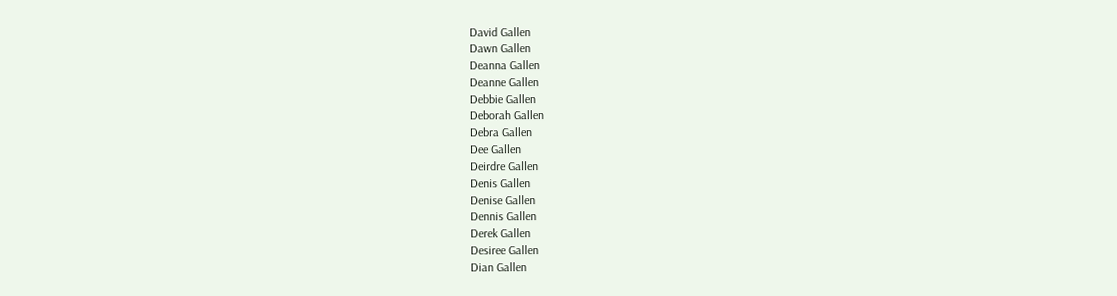David Gallen
Dawn Gallen
Deanna Gallen
Deanne Gallen
Debbie Gallen
Deborah Gallen
Debra Gallen
Dee Gallen
Deirdre Gallen
Denis Gallen
Denise Gallen
Dennis Gallen
Derek Gallen
Desiree Gallen
Dian Gallen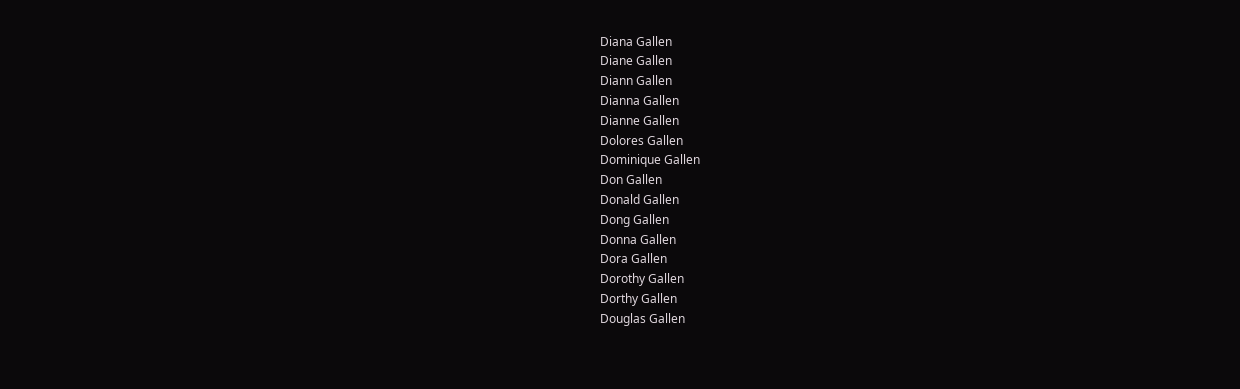Diana Gallen
Diane Gallen
Diann Gallen
Dianna Gallen
Dianne Gallen
Dolores Gallen
Dominique Gallen
Don Gallen
Donald Gallen
Dong Gallen
Donna Gallen
Dora Gallen
Dorothy Gallen
Dorthy Gallen
Douglas Gallen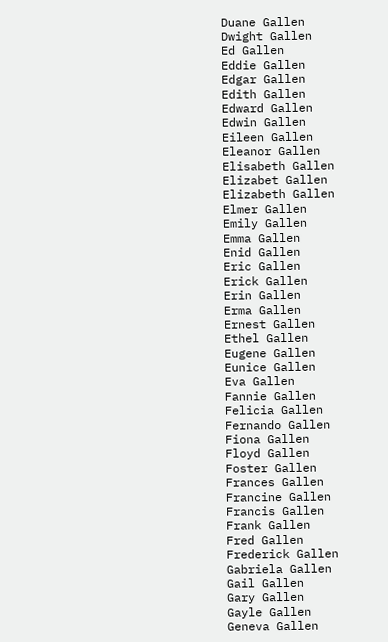Duane Gallen
Dwight Gallen
Ed Gallen
Eddie Gallen
Edgar Gallen
Edith Gallen
Edward Gallen
Edwin Gallen
Eileen Gallen
Eleanor Gallen
Elisabeth Gallen
Elizabet Gallen
Elizabeth Gallen
Elmer Gallen
Emily Gallen
Emma Gallen
Enid Gallen
Eric Gallen
Erick Gallen
Erin Gallen
Erma Gallen
Ernest Gallen
Ethel Gallen
Eugene Gallen
Eunice Gallen
Eva Gallen
Fannie Gallen
Felicia Gallen
Fernando Gallen
Fiona Gallen
Floyd Gallen
Foster Gallen
Frances Gallen
Francine Gallen
Francis Gallen
Frank Gallen
Fred Gallen
Frederick Gallen
Gabriela Gallen
Gail Gallen
Gary Gallen
Gayle Gallen
Geneva Gallen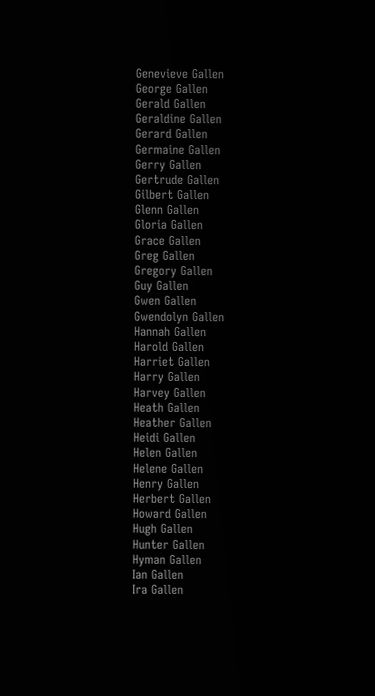Genevieve Gallen
George Gallen
Gerald Gallen
Geraldine Gallen
Gerard Gallen
Germaine Gallen
Gerry Gallen
Gertrude Gallen
Gilbert Gallen
Glenn Gallen
Gloria Gallen
Grace Gallen
Greg Gallen
Gregory Gallen
Guy Gallen
Gwen Gallen
Gwendolyn Gallen
Hannah Gallen
Harold Gallen
Harriet Gallen
Harry Gallen
Harvey Gallen
Heath Gallen
Heather Gallen
Heidi Gallen
Helen Gallen
Helene Gallen
Henry Gallen
Herbert Gallen
Howard Gallen
Hugh Gallen
Hunter Gallen
Hyman Gallen
Ian Gallen
Ira Gallen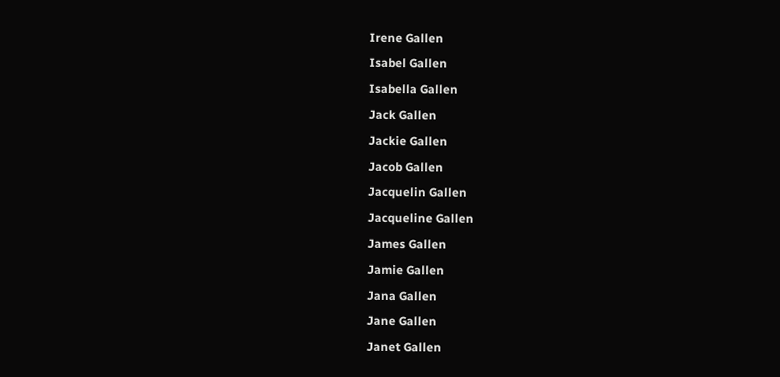Irene Gallen
Isabel Gallen
Isabella Gallen
Jack Gallen
Jackie Gallen
Jacob Gallen
Jacquelin Gallen
Jacqueline Gallen
James Gallen
Jamie Gallen
Jana Gallen
Jane Gallen
Janet Gallen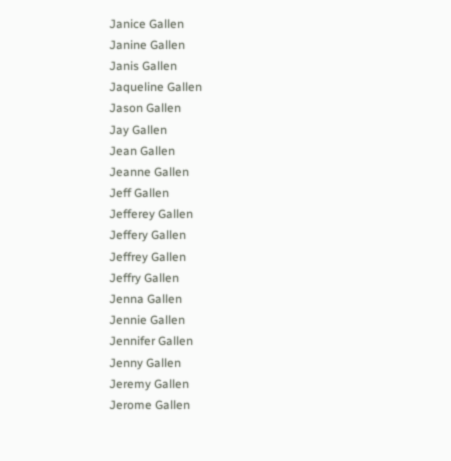Janice Gallen
Janine Gallen
Janis Gallen
Jaqueline Gallen
Jason Gallen
Jay Gallen
Jean Gallen
Jeanne Gallen
Jeff Gallen
Jefferey Gallen
Jeffery Gallen
Jeffrey Gallen
Jeffry Gallen
Jenna Gallen
Jennie Gallen
Jennifer Gallen
Jenny Gallen
Jeremy Gallen
Jerome Gallen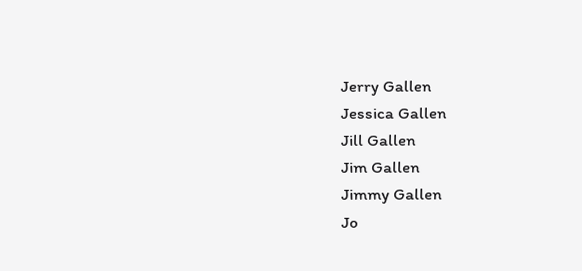Jerry Gallen
Jessica Gallen
Jill Gallen
Jim Gallen
Jimmy Gallen
Jo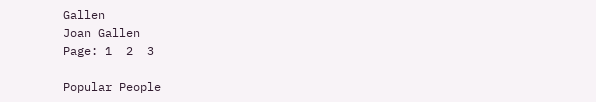Gallen
Joan Gallen
Page: 1  2  3

Popular People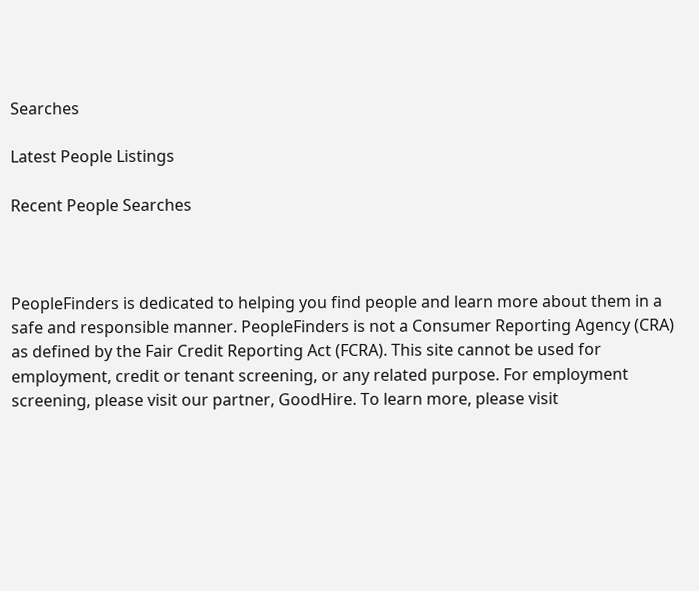Searches

Latest People Listings

Recent People Searches



PeopleFinders is dedicated to helping you find people and learn more about them in a safe and responsible manner. PeopleFinders is not a Consumer Reporting Agency (CRA) as defined by the Fair Credit Reporting Act (FCRA). This site cannot be used for employment, credit or tenant screening, or any related purpose. For employment screening, please visit our partner, GoodHire. To learn more, please visit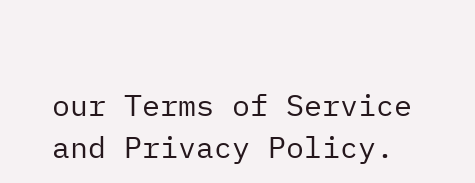our Terms of Service and Privacy Policy.